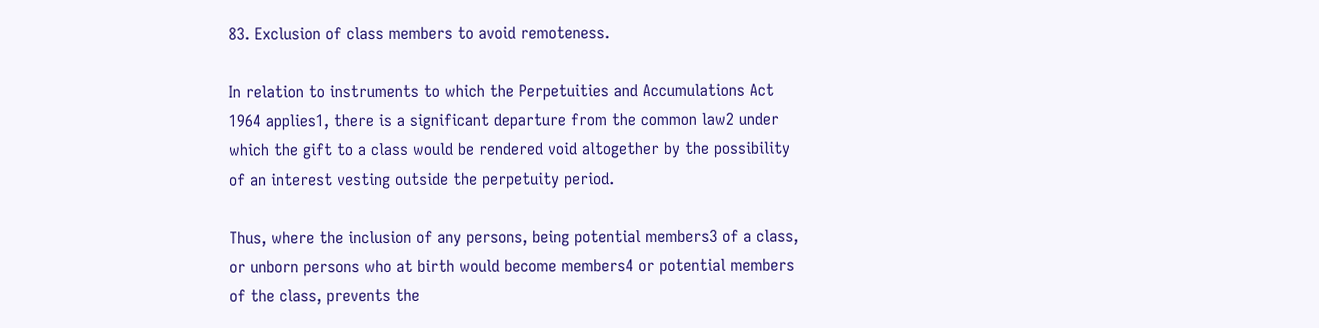83. Exclusion of class members to avoid remoteness.

In relation to instruments to which the Perpetuities and Accumulations Act 1964 applies1, there is a significant departure from the common law2 under which the gift to a class would be rendered void altogether by the possibility of an interest vesting outside the perpetuity period.

Thus, where the inclusion of any persons, being potential members3 of a class, or unborn persons who at birth would become members4 or potential members of the class, prevents the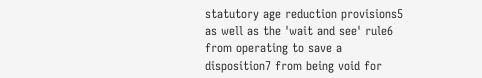statutory age reduction provisions5 as well as the 'wait and see' rule6 from operating to save a disposition7 from being void for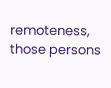remoteness, those persons